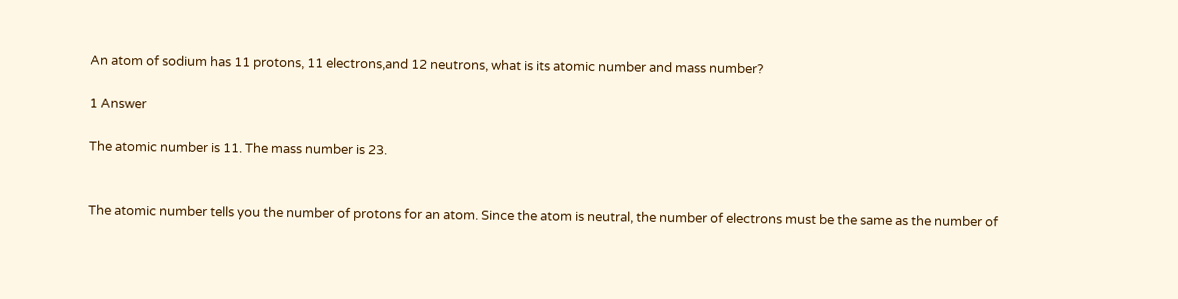An atom of sodium has 11 protons, 11 electrons,and 12 neutrons, what is its atomic number and mass number?

1 Answer

The atomic number is 11. The mass number is 23.


The atomic number tells you the number of protons for an atom. Since the atom is neutral, the number of electrons must be the same as the number of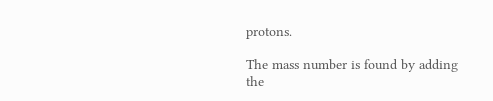protons.

The mass number is found by adding the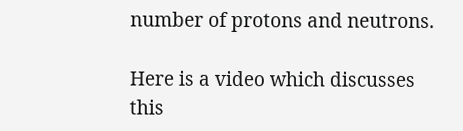number of protons and neutrons.

Here is a video which discusses this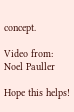concept.

Video from: Noel Pauller

Hope this helps!